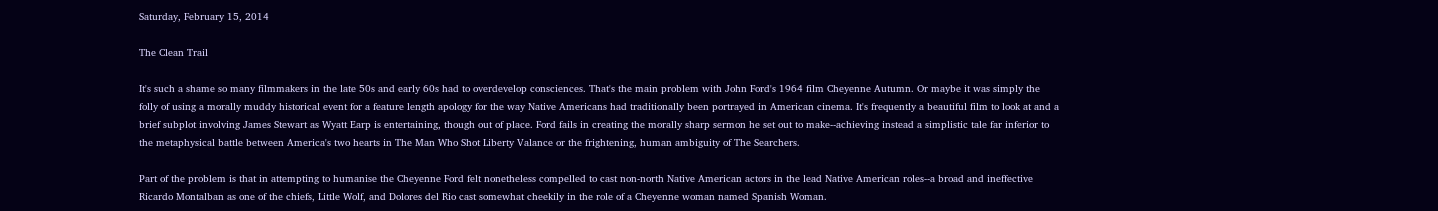Saturday, February 15, 2014

The Clean Trail

It's such a shame so many filmmakers in the late 50s and early 60s had to overdevelop consciences. That's the main problem with John Ford's 1964 film Cheyenne Autumn. Or maybe it was simply the folly of using a morally muddy historical event for a feature length apology for the way Native Americans had traditionally been portrayed in American cinema. It's frequently a beautiful film to look at and a brief subplot involving James Stewart as Wyatt Earp is entertaining, though out of place. Ford fails in creating the morally sharp sermon he set out to make--achieving instead a simplistic tale far inferior to the metaphysical battle between America's two hearts in The Man Who Shot Liberty Valance or the frightening, human ambiguity of The Searchers.

Part of the problem is that in attempting to humanise the Cheyenne Ford felt nonetheless compelled to cast non-north Native American actors in the lead Native American roles--a broad and ineffective Ricardo Montalban as one of the chiefs, Little Wolf, and Dolores del Rio cast somewhat cheekily in the role of a Cheyenne woman named Spanish Woman.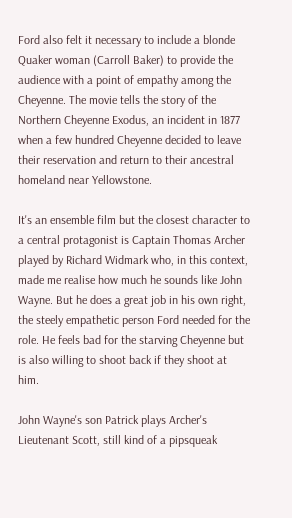Ford also felt it necessary to include a blonde Quaker woman (Carroll Baker) to provide the audience with a point of empathy among the Cheyenne. The movie tells the story of the Northern Cheyenne Exodus, an incident in 1877 when a few hundred Cheyenne decided to leave their reservation and return to their ancestral homeland near Yellowstone.

It's an ensemble film but the closest character to a central protagonist is Captain Thomas Archer played by Richard Widmark who, in this context, made me realise how much he sounds like John Wayne. But he does a great job in his own right, the steely empathetic person Ford needed for the role. He feels bad for the starving Cheyenne but is also willing to shoot back if they shoot at him.

John Wayne's son Patrick plays Archer's Lieutenant Scott, still kind of a pipsqueak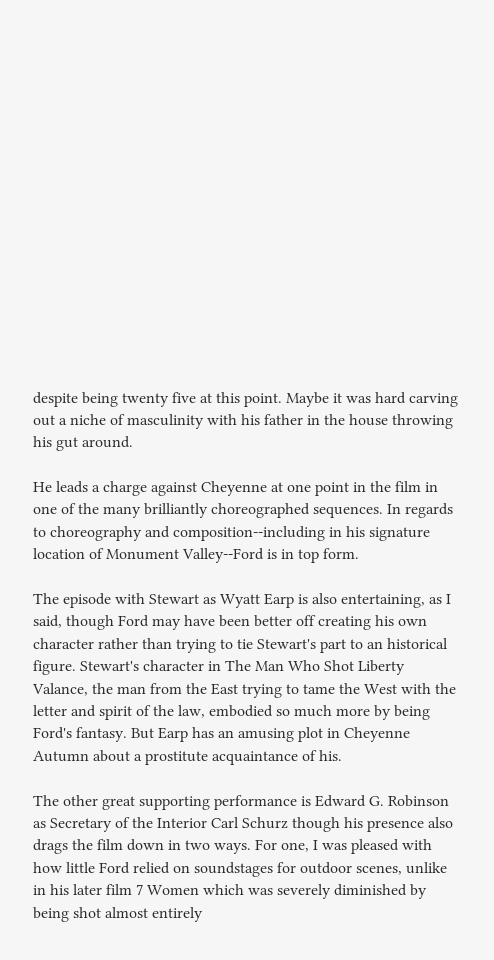despite being twenty five at this point. Maybe it was hard carving out a niche of masculinity with his father in the house throwing his gut around.

He leads a charge against Cheyenne at one point in the film in one of the many brilliantly choreographed sequences. In regards to choreography and composition--including in his signature location of Monument Valley--Ford is in top form.

The episode with Stewart as Wyatt Earp is also entertaining, as I said, though Ford may have been better off creating his own character rather than trying to tie Stewart's part to an historical figure. Stewart's character in The Man Who Shot Liberty Valance, the man from the East trying to tame the West with the letter and spirit of the law, embodied so much more by being Ford's fantasy. But Earp has an amusing plot in Cheyenne Autumn about a prostitute acquaintance of his.

The other great supporting performance is Edward G. Robinson as Secretary of the Interior Carl Schurz though his presence also drags the film down in two ways. For one, I was pleased with how little Ford relied on soundstages for outdoor scenes, unlike in his later film 7 Women which was severely diminished by being shot almost entirely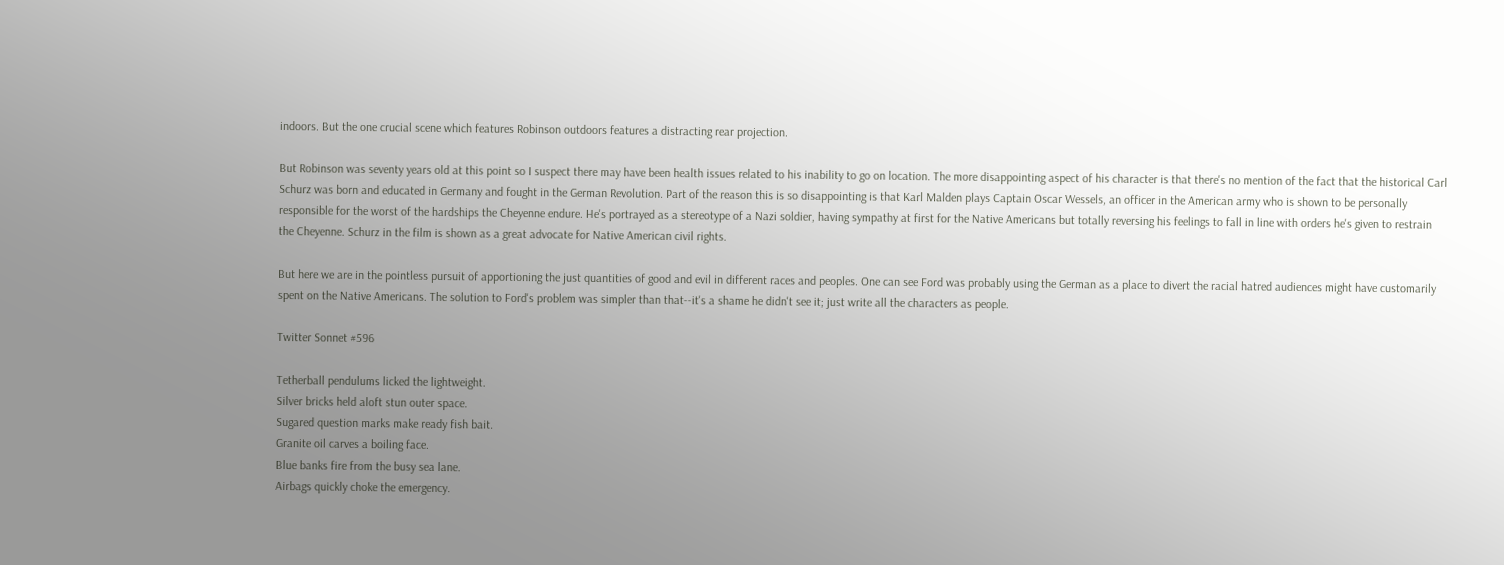indoors. But the one crucial scene which features Robinson outdoors features a distracting rear projection.

But Robinson was seventy years old at this point so I suspect there may have been health issues related to his inability to go on location. The more disappointing aspect of his character is that there's no mention of the fact that the historical Carl Schurz was born and educated in Germany and fought in the German Revolution. Part of the reason this is so disappointing is that Karl Malden plays Captain Oscar Wessels, an officer in the American army who is shown to be personally responsible for the worst of the hardships the Cheyenne endure. He's portrayed as a stereotype of a Nazi soldier, having sympathy at first for the Native Americans but totally reversing his feelings to fall in line with orders he's given to restrain the Cheyenne. Schurz in the film is shown as a great advocate for Native American civil rights.

But here we are in the pointless pursuit of apportioning the just quantities of good and evil in different races and peoples. One can see Ford was probably using the German as a place to divert the racial hatred audiences might have customarily spent on the Native Americans. The solution to Ford's problem was simpler than that--it's a shame he didn't see it; just write all the characters as people.

Twitter Sonnet #596

Tetherball pendulums licked the lightweight.
Silver bricks held aloft stun outer space.
Sugared question marks make ready fish bait.
Granite oil carves a boiling face.
Blue banks fire from the busy sea lane.
Airbags quickly choke the emergency.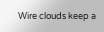Wire clouds keep a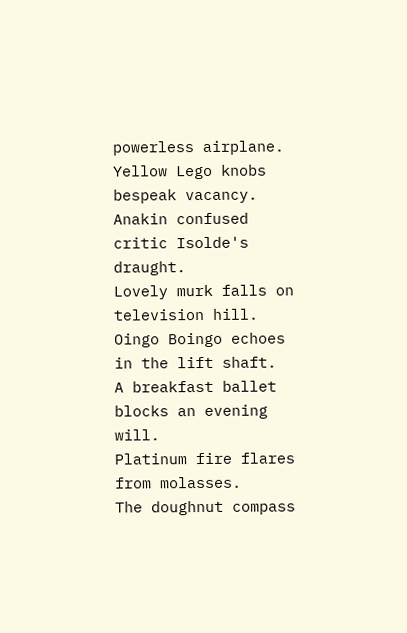powerless airplane.
Yellow Lego knobs bespeak vacancy.
Anakin confused critic Isolde's draught.
Lovely murk falls on television hill.
Oingo Boingo echoes in the lift shaft.
A breakfast ballet blocks an evening will.
Platinum fire flares from molasses.
The doughnut compass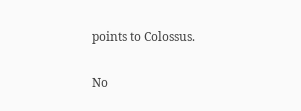points to Colossus.

No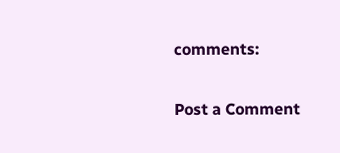comments:

Post a Comment